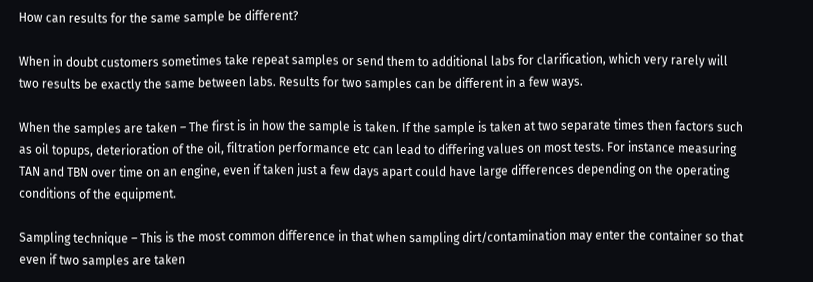How can results for the same sample be different?

When in doubt customers sometimes take repeat samples or send them to additional labs for clarification, which very rarely will two results be exactly the same between labs. Results for two samples can be different in a few ways.

When the samples are taken – The first is in how the sample is taken. If the sample is taken at two separate times then factors such as oil topups, deterioration of the oil, filtration performance etc can lead to differing values on most tests. For instance measuring TAN and TBN over time on an engine, even if taken just a few days apart could have large differences depending on the operating conditions of the equipment.

Sampling technique – This is the most common difference in that when sampling dirt/contamination may enter the container so that even if two samples are taken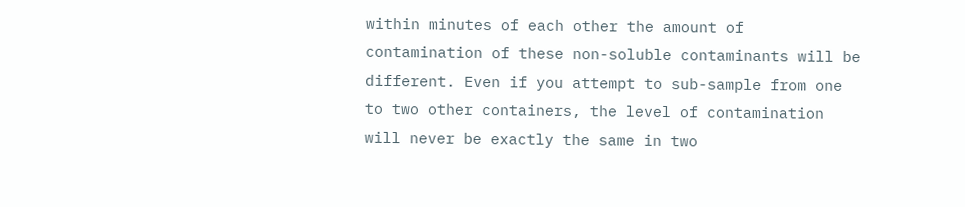within minutes of each other the amount of contamination of these non-soluble contaminants will be different. Even if you attempt to sub-sample from one to two other containers, the level of contamination will never be exactly the same in two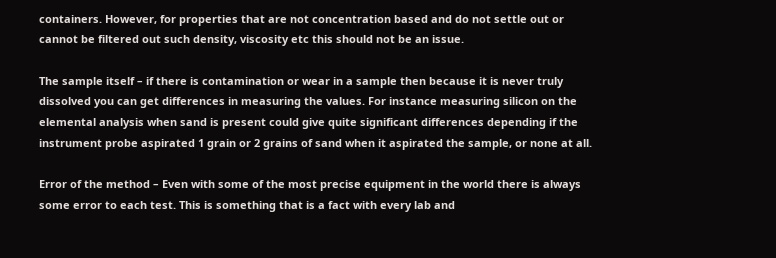containers. However, for properties that are not concentration based and do not settle out or cannot be filtered out such density, viscosity etc this should not be an issue.

The sample itself – if there is contamination or wear in a sample then because it is never truly dissolved you can get differences in measuring the values. For instance measuring silicon on the elemental analysis when sand is present could give quite significant differences depending if the instrument probe aspirated 1 grain or 2 grains of sand when it aspirated the sample, or none at all.

Error of the method – Even with some of the most precise equipment in the world there is always some error to each test. This is something that is a fact with every lab and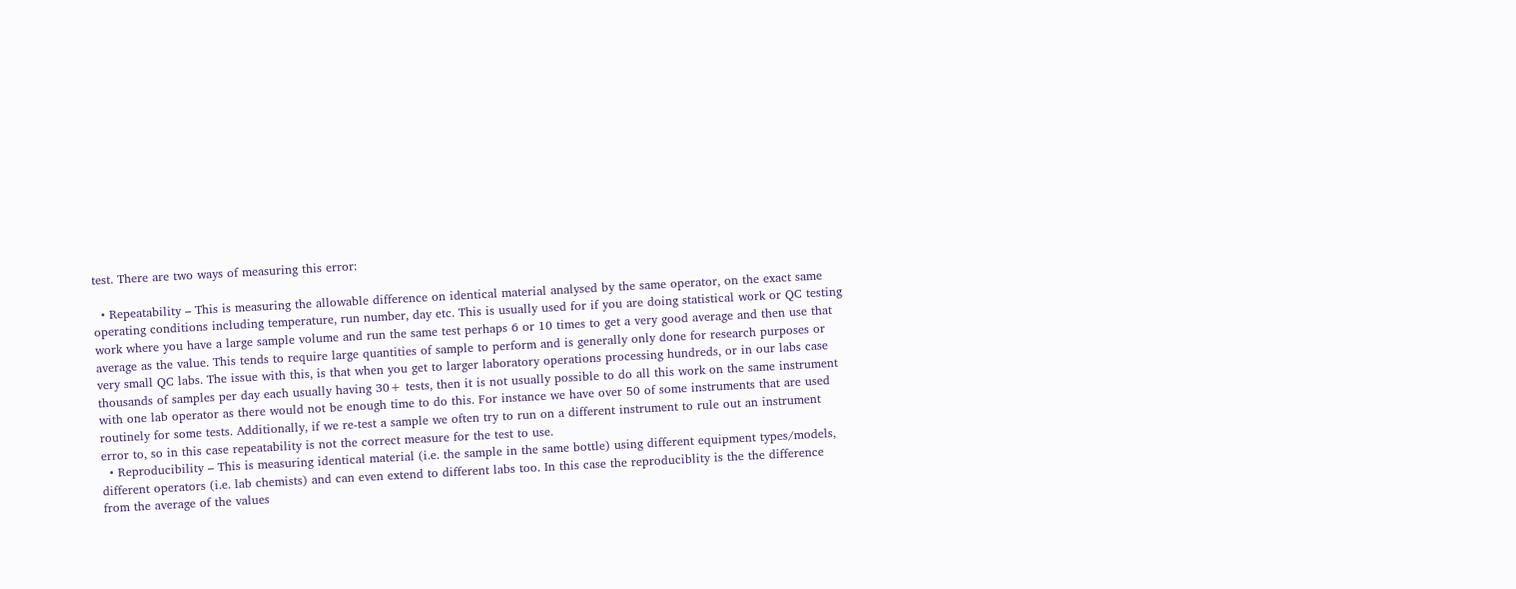test. There are two ways of measuring this error:

  • Repeatability – This is measuring the allowable difference on identical material analysed by the same operator, on the exact same operating conditions including temperature, run number, day etc. This is usually used for if you are doing statistical work or QC testing work where you have a large sample volume and run the same test perhaps 6 or 10 times to get a very good average and then use that average as the value. This tends to require large quantities of sample to perform and is generally only done for research purposes or very small QC labs. The issue with this, is that when you get to larger laboratory operations processing hundreds, or in our labs case thousands of samples per day each usually having 30+ tests, then it is not usually possible to do all this work on the same instrument with one lab operator as there would not be enough time to do this. For instance we have over 50 of some instruments that are used routinely for some tests. Additionally, if we re-test a sample we often try to run on a different instrument to rule out an instrument error to, so in this case repeatability is not the correct measure for the test to use.
  • Reproducibility – This is measuring identical material (i.e. the sample in the same bottle) using different equipment types/models, different operators (i.e. lab chemists) and can even extend to different labs too. In this case the reproduciblity is the the difference from the average of the values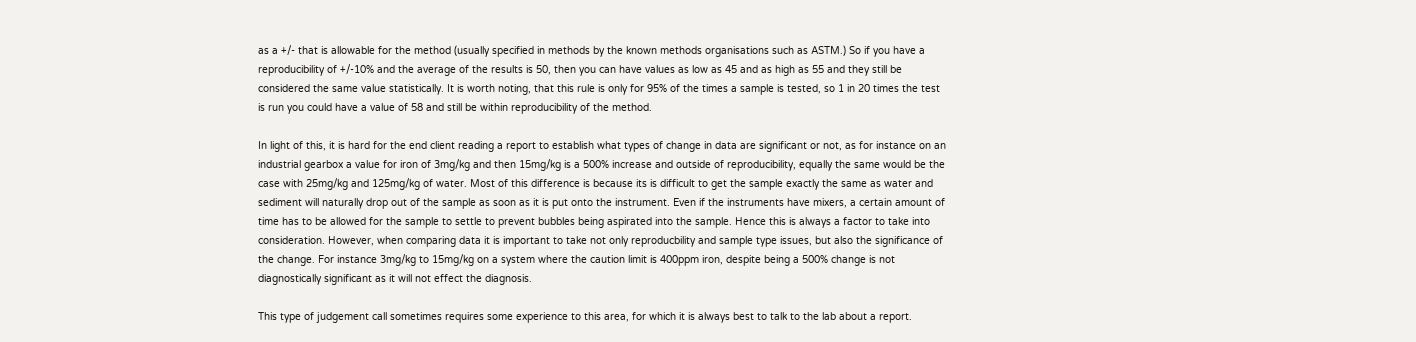as a +/- that is allowable for the method (usually specified in methods by the known methods organisations such as ASTM.) So if you have a reproducibility of +/-10% and the average of the results is 50, then you can have values as low as 45 and as high as 55 and they still be considered the same value statistically. It is worth noting, that this rule is only for 95% of the times a sample is tested, so 1 in 20 times the test is run you could have a value of 58 and still be within reproducibility of the method.

In light of this, it is hard for the end client reading a report to establish what types of change in data are significant or not, as for instance on an industrial gearbox a value for iron of 3mg/kg and then 15mg/kg is a 500% increase and outside of reproducibility, equally the same would be the case with 25mg/kg and 125mg/kg of water. Most of this difference is because its is difficult to get the sample exactly the same as water and sediment will naturally drop out of the sample as soon as it is put onto the instrument. Even if the instruments have mixers, a certain amount of time has to be allowed for the sample to settle to prevent bubbles being aspirated into the sample. Hence this is always a factor to take into consideration. However, when comparing data it is important to take not only reproducbility and sample type issues, but also the significance of the change. For instance 3mg/kg to 15mg/kg on a system where the caution limit is 400ppm iron, despite being a 500% change is not diagnostically significant as it will not effect the diagnosis.

This type of judgement call sometimes requires some experience to this area, for which it is always best to talk to the lab about a report.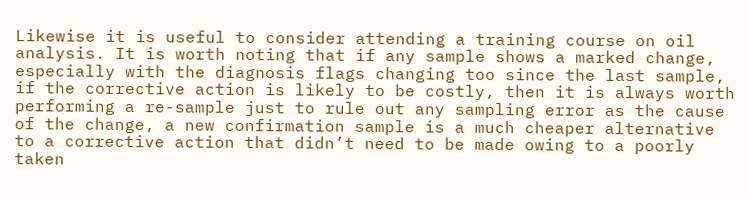Likewise it is useful to consider attending a training course on oil analysis. It is worth noting that if any sample shows a marked change, especially with the diagnosis flags changing too since the last sample, if the corrective action is likely to be costly, then it is always worth performing a re-sample just to rule out any sampling error as the cause of the change, a new confirmation sample is a much cheaper alternative to a corrective action that didn’t need to be made owing to a poorly taken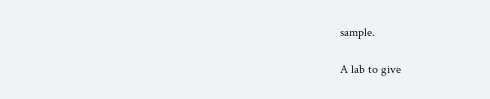sample.

A lab to give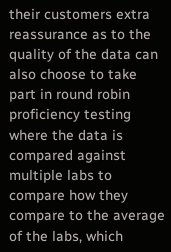their customers extra reassurance as to the quality of the data can also choose to take part in round robin proficiency testing where the data is compared against multiple labs to compare how they compare to the average of the labs, which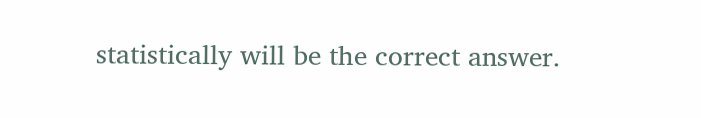statistically will be the correct answer.